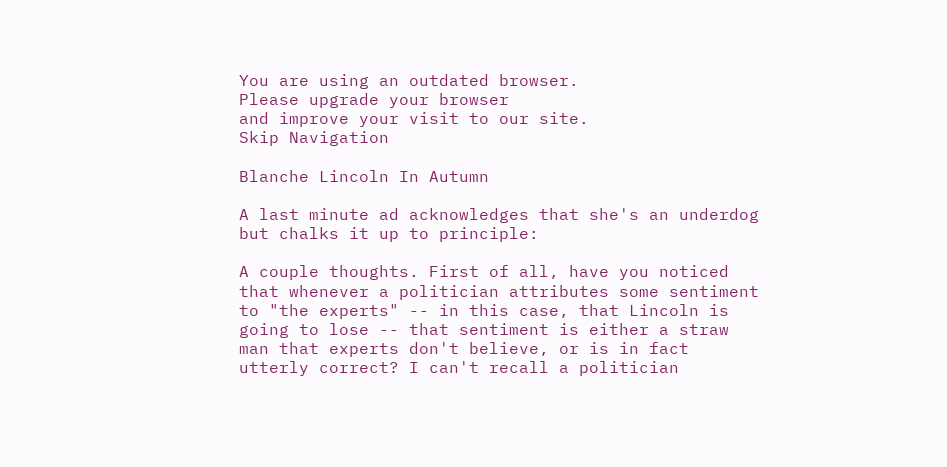You are using an outdated browser.
Please upgrade your browser
and improve your visit to our site.
Skip Navigation

Blanche Lincoln In Autumn

A last minute ad acknowledges that she's an underdog but chalks it up to principle:

A couple thoughts. First of all, have you noticed that whenever a politician attributes some sentiment to "the experts" -- in this case, that Lincoln is going to lose -- that sentiment is either a straw man that experts don't believe, or is in fact utterly correct? I can't recall a politician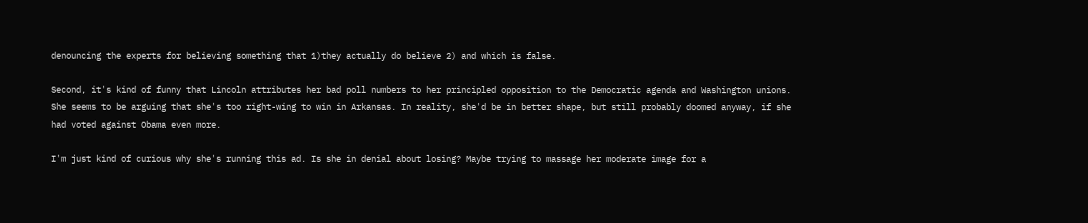denouncing the experts for believing something that 1)they actually do believe 2) and which is false.

Second, it's kind of funny that Lincoln attributes her bad poll numbers to her principled opposition to the Democratic agenda and Washington unions. She seems to be arguing that she's too right-wing to win in Arkansas. In reality, she'd be in better shape, but still probably doomed anyway, if she had voted against Obama even more.

I'm just kind of curious why she's running this ad. Is she in denial about losing? Maybe trying to massage her moderate image for a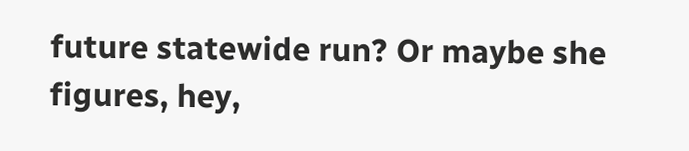future statewide run? Or maybe she figures, hey,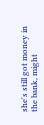she's still got money in the bank, might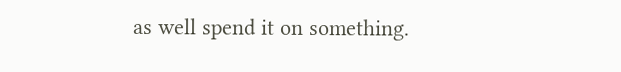as well spend it on something.